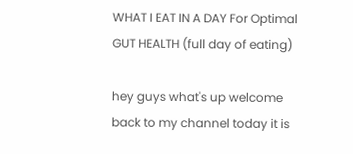WHAT I EAT IN A DAY For Optimal GUT HEALTH (full day of eating)

hey guys what's up welcome back to my channel today it is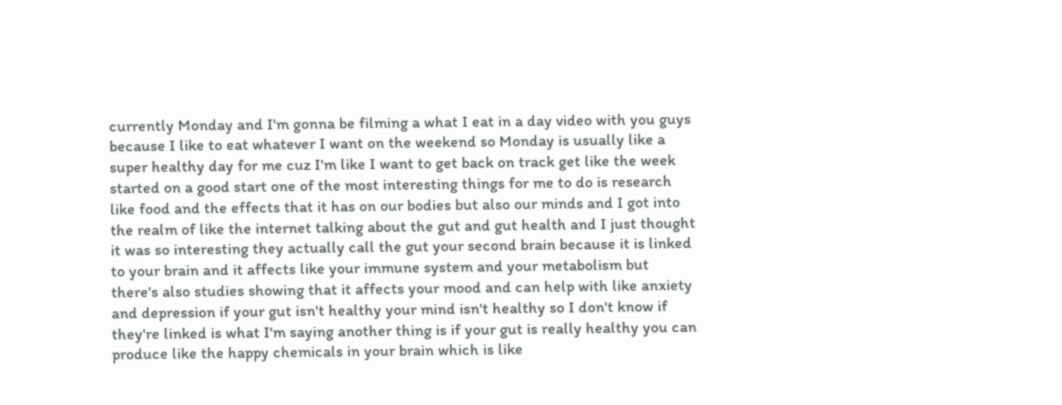currently Monday and I'm gonna be filming a what I eat in a day video with you guys because I like to eat whatever I want on the weekend so Monday is usually like a super healthy day for me cuz I'm like I want to get back on track get like the week started on a good start one of the most interesting things for me to do is research like food and the effects that it has on our bodies but also our minds and I got into the realm of like the internet talking about the gut and gut health and I just thought it was so interesting they actually call the gut your second brain because it is linked to your brain and it affects like your immune system and your metabolism but there's also studies showing that it affects your mood and can help with like anxiety and depression if your gut isn't healthy your mind isn't healthy so I don't know if they're linked is what I'm saying another thing is if your gut is really healthy you can produce like the happy chemicals in your brain which is like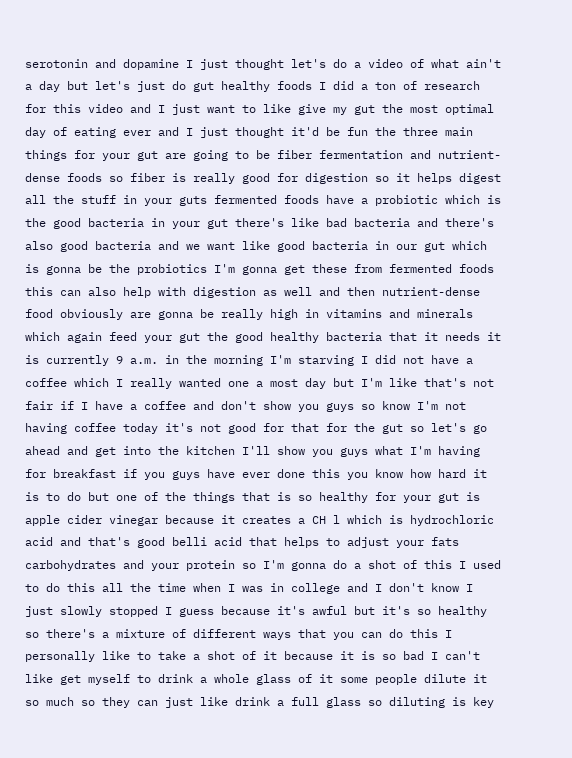serotonin and dopamine I just thought let's do a video of what ain't a day but let's just do gut healthy foods I did a ton of research for this video and I just want to like give my gut the most optimal day of eating ever and I just thought it'd be fun the three main things for your gut are going to be fiber fermentation and nutrient-dense foods so fiber is really good for digestion so it helps digest all the stuff in your guts fermented foods have a probiotic which is the good bacteria in your gut there's like bad bacteria and there's also good bacteria and we want like good bacteria in our gut which is gonna be the probiotics I'm gonna get these from fermented foods this can also help with digestion as well and then nutrient-dense food obviously are gonna be really high in vitamins and minerals which again feed your gut the good healthy bacteria that it needs it is currently 9 a.m. in the morning I'm starving I did not have a coffee which I really wanted one a most day but I'm like that's not fair if I have a coffee and don't show you guys so know I'm not having coffee today it's not good for that for the gut so let's go ahead and get into the kitchen I'll show you guys what I'm having for breakfast if you guys have ever done this you know how hard it is to do but one of the things that is so healthy for your gut is apple cider vinegar because it creates a CH l which is hydrochloric acid and that's good belli acid that helps to adjust your fats carbohydrates and your protein so I'm gonna do a shot of this I used to do this all the time when I was in college and I don't know I just slowly stopped I guess because it's awful but it's so healthy so there's a mixture of different ways that you can do this I personally like to take a shot of it because it is so bad I can't like get myself to drink a whole glass of it some people dilute it so much so they can just like drink a full glass so diluting is key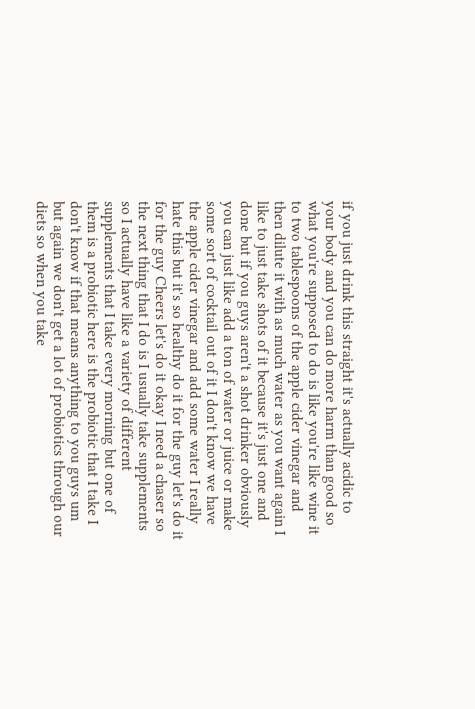if you just drink this straight it's actually acidic to your body and you can do more harm than good so what you're supposed to do is like you're like wine it to two tablespoons of the apple cider vinegar and then dilute it with as much water as you want again I like to just take shots of it because it's just one and done but if you guys aren't a shot drinker obviously you can just like add a ton of water or juice or make some sort of cocktail out of it I don't know we have the apple cider vinegar and add some water I really hate this but it's so healthy do it for the guy let's do it for the guy Cheers let's do it okay I need a chaser so the next thing that I do is I usually take supplements so I actually have like a variety of different supplements that I take every morning but one of them is a probiotic here is the probiotic that I take I don't know if that means anything to you guys um but again we don't get a lot of probiotics through our diets so when you take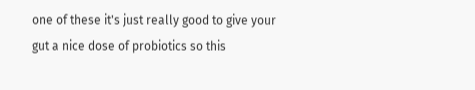one of these it's just really good to give your gut a nice dose of probiotics so this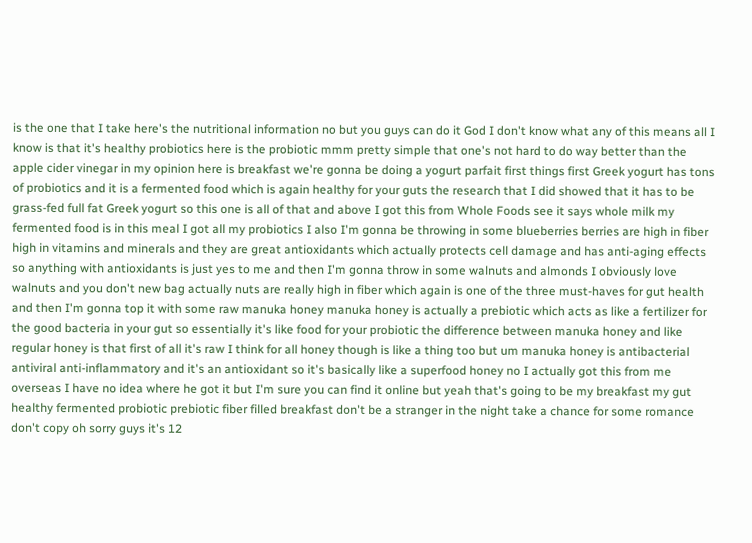is the one that I take here's the nutritional information no but you guys can do it God I don't know what any of this means all I know is that it's healthy probiotics here is the probiotic mmm pretty simple that one's not hard to do way better than the apple cider vinegar in my opinion here is breakfast we're gonna be doing a yogurt parfait first things first Greek yogurt has tons of probiotics and it is a fermented food which is again healthy for your guts the research that I did showed that it has to be grass-fed full fat Greek yogurt so this one is all of that and above I got this from Whole Foods see it says whole milk my fermented food is in this meal I got all my probiotics I also I'm gonna be throwing in some blueberries berries are high in fiber high in vitamins and minerals and they are great antioxidants which actually protects cell damage and has anti-aging effects so anything with antioxidants is just yes to me and then I'm gonna throw in some walnuts and almonds I obviously love walnuts and you don't new bag actually nuts are really high in fiber which again is one of the three must-haves for gut health and then I'm gonna top it with some raw manuka honey manuka honey is actually a prebiotic which acts as like a fertilizer for the good bacteria in your gut so essentially it's like food for your probiotic the difference between manuka honey and like regular honey is that first of all it's raw I think for all honey though is like a thing too but um manuka honey is antibacterial antiviral anti-inflammatory and it's an antioxidant so it's basically like a superfood honey no I actually got this from me overseas I have no idea where he got it but I'm sure you can find it online but yeah that's going to be my breakfast my gut healthy fermented probiotic prebiotic fiber filled breakfast don't be a stranger in the night take a chance for some romance don't copy oh sorry guys it's 12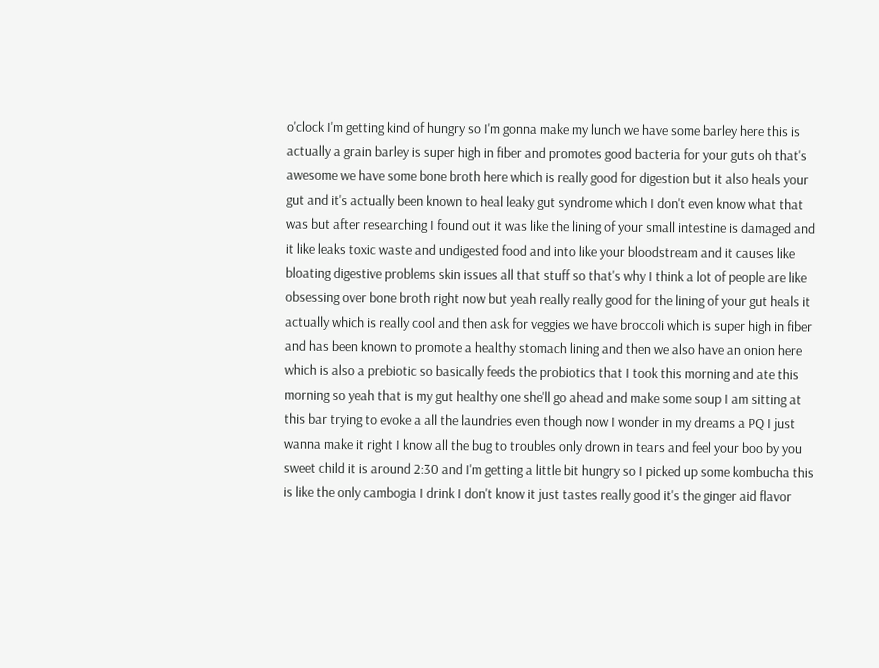o'clock I'm getting kind of hungry so I'm gonna make my lunch we have some barley here this is actually a grain barley is super high in fiber and promotes good bacteria for your guts oh that's awesome we have some bone broth here which is really good for digestion but it also heals your gut and it's actually been known to heal leaky gut syndrome which I don't even know what that was but after researching I found out it was like the lining of your small intestine is damaged and it like leaks toxic waste and undigested food and into like your bloodstream and it causes like bloating digestive problems skin issues all that stuff so that's why I think a lot of people are like obsessing over bone broth right now but yeah really really good for the lining of your gut heals it actually which is really cool and then ask for veggies we have broccoli which is super high in fiber and has been known to promote a healthy stomach lining and then we also have an onion here which is also a prebiotic so basically feeds the probiotics that I took this morning and ate this morning so yeah that is my gut healthy one she'll go ahead and make some soup I am sitting at this bar trying to evoke a all the laundries even though now I wonder in my dreams a PQ I just wanna make it right I know all the bug to troubles only drown in tears and feel your boo by you sweet child it is around 2:30 and I'm getting a little bit hungry so I picked up some kombucha this is like the only cambogia I drink I don't know it just tastes really good it's the ginger aid flavor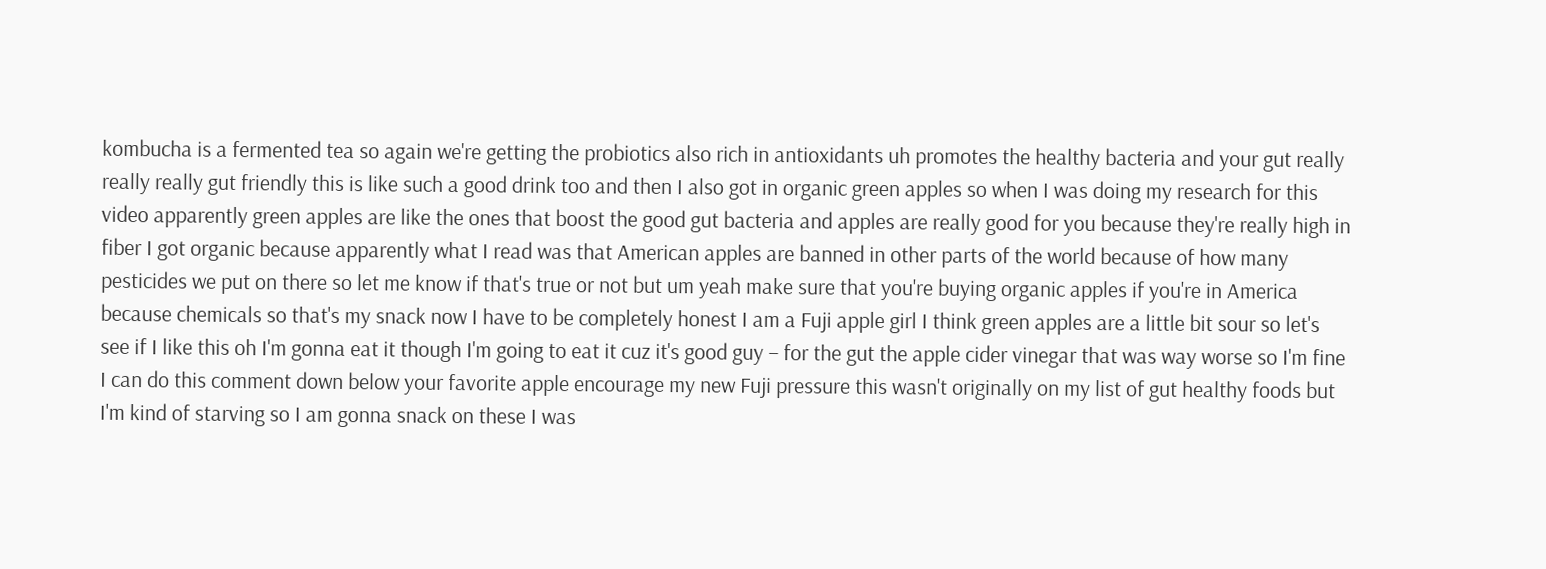kombucha is a fermented tea so again we're getting the probiotics also rich in antioxidants uh promotes the healthy bacteria and your gut really really really gut friendly this is like such a good drink too and then I also got in organic green apples so when I was doing my research for this video apparently green apples are like the ones that boost the good gut bacteria and apples are really good for you because they're really high in fiber I got organic because apparently what I read was that American apples are banned in other parts of the world because of how many pesticides we put on there so let me know if that's true or not but um yeah make sure that you're buying organic apples if you're in America because chemicals so that's my snack now I have to be completely honest I am a Fuji apple girl I think green apples are a little bit sour so let's see if I like this oh I'm gonna eat it though I'm going to eat it cuz it's good guy – for the gut the apple cider vinegar that was way worse so I'm fine I can do this comment down below your favorite apple encourage my new Fuji pressure this wasn't originally on my list of gut healthy foods but I'm kind of starving so I am gonna snack on these I was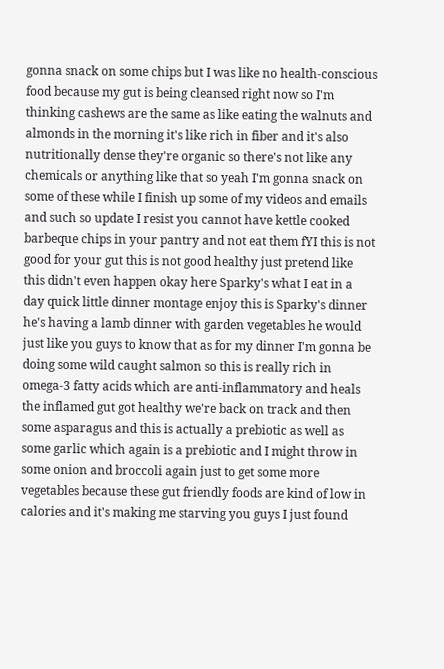gonna snack on some chips but I was like no health-conscious food because my gut is being cleansed right now so I'm thinking cashews are the same as like eating the walnuts and almonds in the morning it's like rich in fiber and it's also nutritionally dense they're organic so there's not like any chemicals or anything like that so yeah I'm gonna snack on some of these while I finish up some of my videos and emails and such so update I resist you cannot have kettle cooked barbeque chips in your pantry and not eat them fYI this is not good for your gut this is not good healthy just pretend like this didn't even happen okay here Sparky's what I eat in a day quick little dinner montage enjoy this is Sparky's dinner he's having a lamb dinner with garden vegetables he would just like you guys to know that as for my dinner I'm gonna be doing some wild caught salmon so this is really rich in omega-3 fatty acids which are anti-inflammatory and heals the inflamed gut got healthy we're back on track and then some asparagus and this is actually a prebiotic as well as some garlic which again is a prebiotic and I might throw in some onion and broccoli again just to get some more vegetables because these gut friendly foods are kind of low in calories and it's making me starving you guys I just found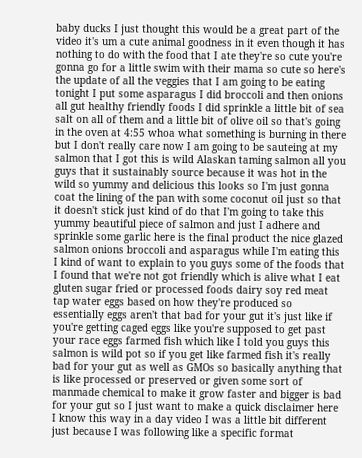baby ducks I just thought this would be a great part of the video it's um a cute animal goodness in it even though it has nothing to do with the food that I ate they're so cute you're gonna go for a little swim with their mama so cute so here's the update of all the veggies that I am going to be eating tonight I put some asparagus I did broccoli and then onions all gut healthy friendly foods I did sprinkle a little bit of sea salt on all of them and a little bit of olive oil so that's going in the oven at 4:55 whoa what something is burning in there but I don't really care now I am going to be sauteing at my salmon that I got this is wild Alaskan taming salmon all you guys that it sustainably source because it was hot in the wild so yummy and delicious this looks so I'm just gonna coat the lining of the pan with some coconut oil just so that it doesn't stick just kind of do that I'm going to take this yummy beautiful piece of salmon and just I adhere and sprinkle some garlic here is the final product the nice glazed salmon onions broccoli and asparagus while I'm eating this I kind of want to explain to you guys some of the foods that I found that we're not got friendly which is alive what I eat gluten sugar fried or processed foods dairy soy red meat tap water eggs based on how they're produced so essentially eggs aren't that bad for your gut it's just like if you're getting caged eggs like you're supposed to get past your race eggs farmed fish which like I told you guys this salmon is wild pot so if you get like farmed fish it's really bad for your gut as well as GMOs so basically anything that is like processed or preserved or given some sort of manmade chemical to make it grow faster and bigger is bad for your gut so I just want to make a quick disclaimer here I know this way in a day video I was a little bit different just because I was following like a specific format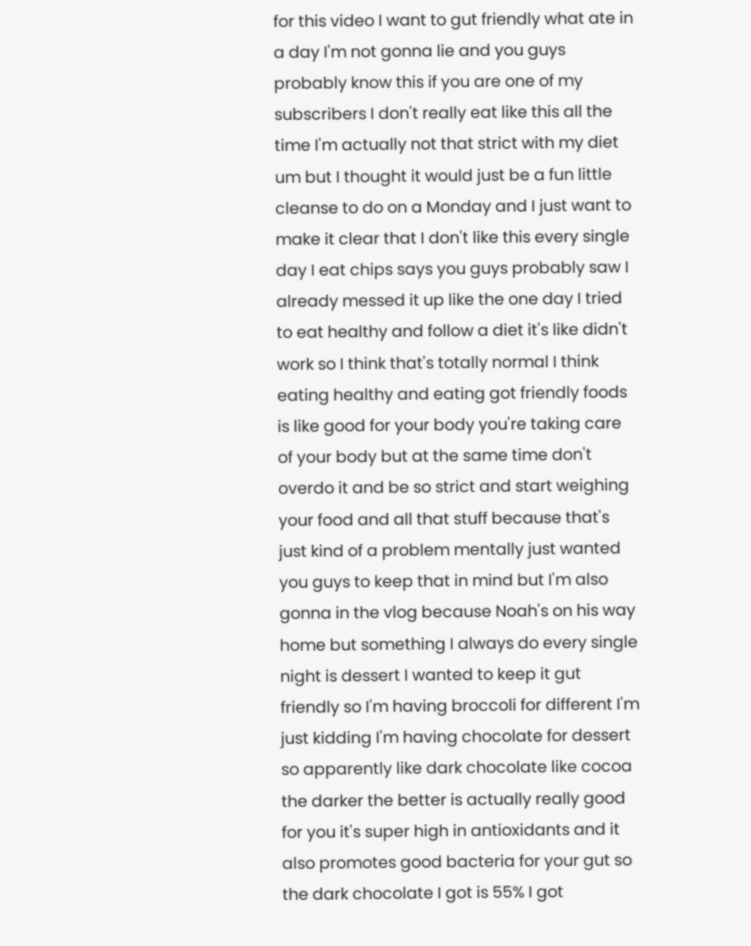for this video I want to gut friendly what ate in a day I'm not gonna lie and you guys probably know this if you are one of my subscribers I don't really eat like this all the time I'm actually not that strict with my diet um but I thought it would just be a fun little cleanse to do on a Monday and I just want to make it clear that I don't like this every single day I eat chips says you guys probably saw I already messed it up like the one day I tried to eat healthy and follow a diet it's like didn't work so I think that's totally normal I think eating healthy and eating got friendly foods is like good for your body you're taking care of your body but at the same time don't overdo it and be so strict and start weighing your food and all that stuff because that's just kind of a problem mentally just wanted you guys to keep that in mind but I'm also gonna in the vlog because Noah's on his way home but something I always do every single night is dessert I wanted to keep it gut friendly so I'm having broccoli for different I'm just kidding I'm having chocolate for dessert so apparently like dark chocolate like cocoa the darker the better is actually really good for you it's super high in antioxidants and it also promotes good bacteria for your gut so the dark chocolate I got is 55% I got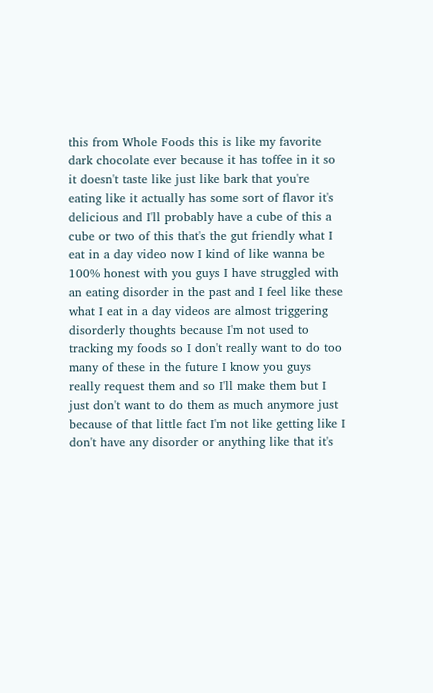this from Whole Foods this is like my favorite dark chocolate ever because it has toffee in it so it doesn't taste like just like bark that you're eating like it actually has some sort of flavor it's delicious and I'll probably have a cube of this a cube or two of this that's the gut friendly what I eat in a day video now I kind of like wanna be 100% honest with you guys I have struggled with an eating disorder in the past and I feel like these what I eat in a day videos are almost triggering disorderly thoughts because I'm not used to tracking my foods so I don't really want to do too many of these in the future I know you guys really request them and so I'll make them but I just don't want to do them as much anymore just because of that little fact I'm not like getting like I don't have any disorder or anything like that it's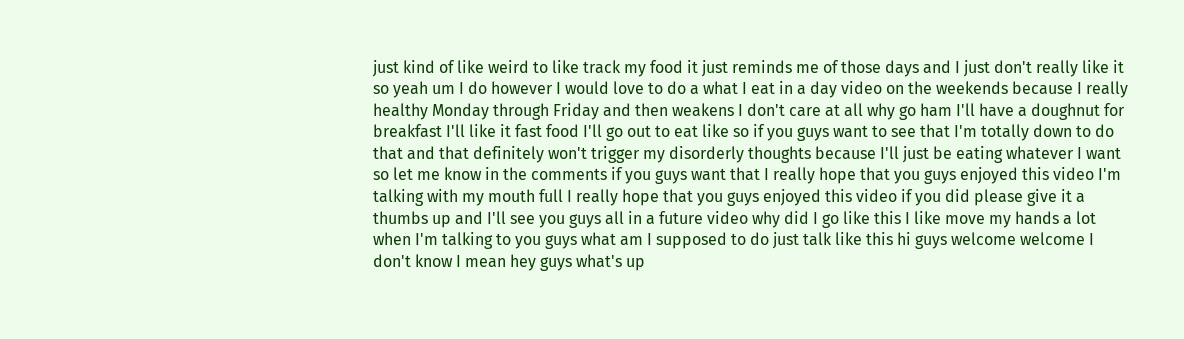just kind of like weird to like track my food it just reminds me of those days and I just don't really like it so yeah um I do however I would love to do a what I eat in a day video on the weekends because I really healthy Monday through Friday and then weakens I don't care at all why go ham I'll have a doughnut for breakfast I'll like it fast food I'll go out to eat like so if you guys want to see that I'm totally down to do that and that definitely won't trigger my disorderly thoughts because I'll just be eating whatever I want so let me know in the comments if you guys want that I really hope that you guys enjoyed this video I'm talking with my mouth full I really hope that you guys enjoyed this video if you did please give it a thumbs up and I'll see you guys all in a future video why did I go like this I like move my hands a lot when I'm talking to you guys what am I supposed to do just talk like this hi guys welcome welcome I don't know I mean hey guys what's up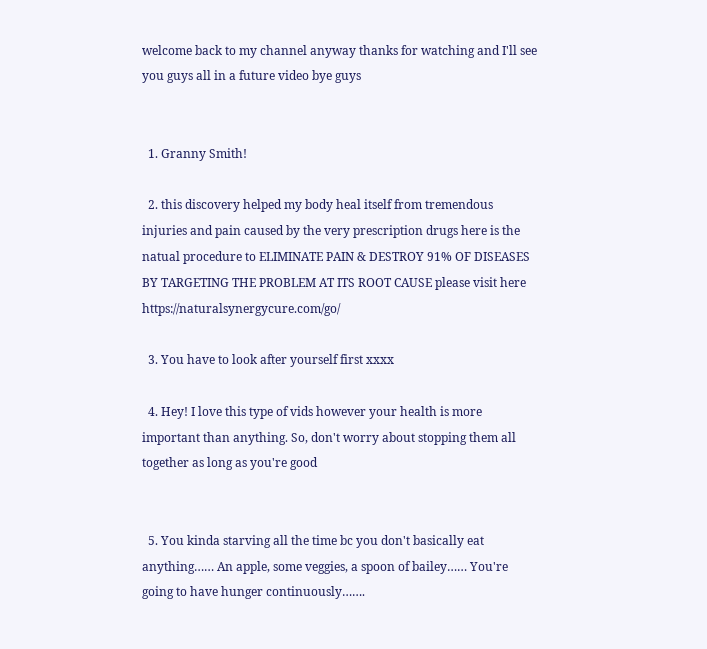welcome back to my channel anyway thanks for watching and I'll see you guys all in a future video bye guys


  1. Granny Smith!

  2. this discovery helped my body heal itself from tremendous injuries and pain caused by the very prescription drugs here is the natual procedure to ELIMINATE PAIN & DESTROY 91% OF DISEASES BY TARGETING THE PROBLEM AT ITS ROOT CAUSE please visit here https://naturalsynergycure.com/go/

  3. You have to look after yourself first xxxx

  4. Hey! I love this type of vids however your health is more important than anything. So, don't worry about stopping them all together as long as you're good


  5. You kinda starving all the time bc you don't basically eat anything…… An apple, some veggies, a spoon of bailey…… You're going to have hunger continuously…….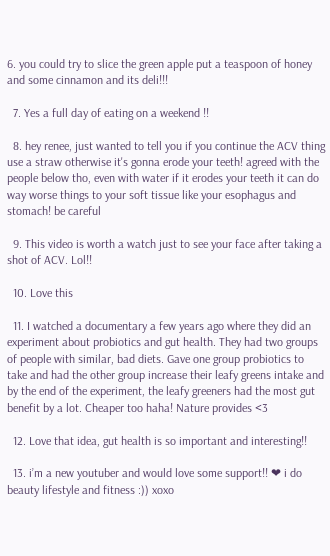6. you could try to slice the green apple put a teaspoon of honey and some cinnamon and its deli!!!

  7. Yes a full day of eating on a weekend !!

  8. hey renee, just wanted to tell you if you continue the ACV thing use a straw otherwise it's gonna erode your teeth! agreed with the people below tho, even with water if it erodes your teeth it can do way worse things to your soft tissue like your esophagus and stomach! be careful

  9. This video is worth a watch just to see your face after taking a shot of ACV. Lol!!

  10. Love this

  11. I watched a documentary a few years ago where they did an experiment about probiotics and gut health. They had two groups of people with similar, bad diets. Gave one group probiotics to take and had the other group increase their leafy greens intake and by the end of the experiment, the leafy greeners had the most gut benefit by a lot. Cheaper too haha! Nature provides <3

  12. Love that idea, gut health is so important and interesting!!

  13. i’m a new youtuber and would love some support!! ❤ i do beauty lifestyle and fitness :)) xoxo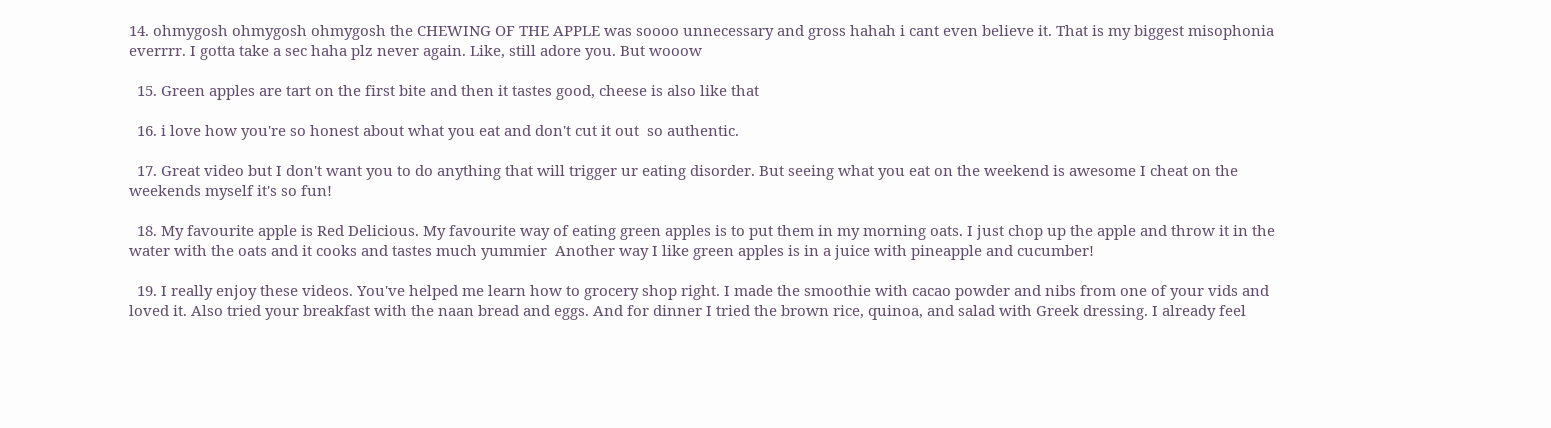14. ohmygosh ohmygosh ohmygosh the CHEWING OF THE APPLE was soooo unnecessary and gross hahah i cant even believe it. That is my biggest misophonia everrrr. I gotta take a sec haha plz never again. Like, still adore you. But wooow

  15. Green apples are tart on the first bite and then it tastes good, cheese is also like that

  16. i love how you're so honest about what you eat and don't cut it out  so authentic.

  17. Great video but I don't want you to do anything that will trigger ur eating disorder. But seeing what you eat on the weekend is awesome I cheat on the weekends myself it's so fun!

  18. My favourite apple is Red Delicious. My favourite way of eating green apples is to put them in my morning oats. I just chop up the apple and throw it in the water with the oats and it cooks and tastes much yummier  Another way I like green apples is in a juice with pineapple and cucumber!

  19. I really enjoy these videos. You've helped me learn how to grocery shop right. I made the smoothie with cacao powder and nibs from one of your vids and loved it. Also tried your breakfast with the naan bread and eggs. And for dinner I tried the brown rice, quinoa, and salad with Greek dressing. I already feel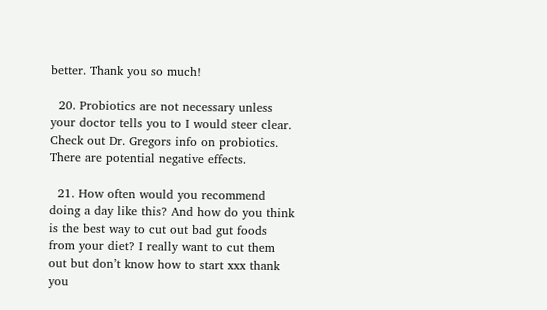better. Thank you so much!

  20. Probiotics are not necessary unless your doctor tells you to I would steer clear. Check out Dr. Gregors info on probiotics. There are potential negative effects.

  21. How often would you recommend doing a day like this? And how do you think is the best way to cut out bad gut foods from your diet? I really want to cut them out but don’t know how to start xxx thank you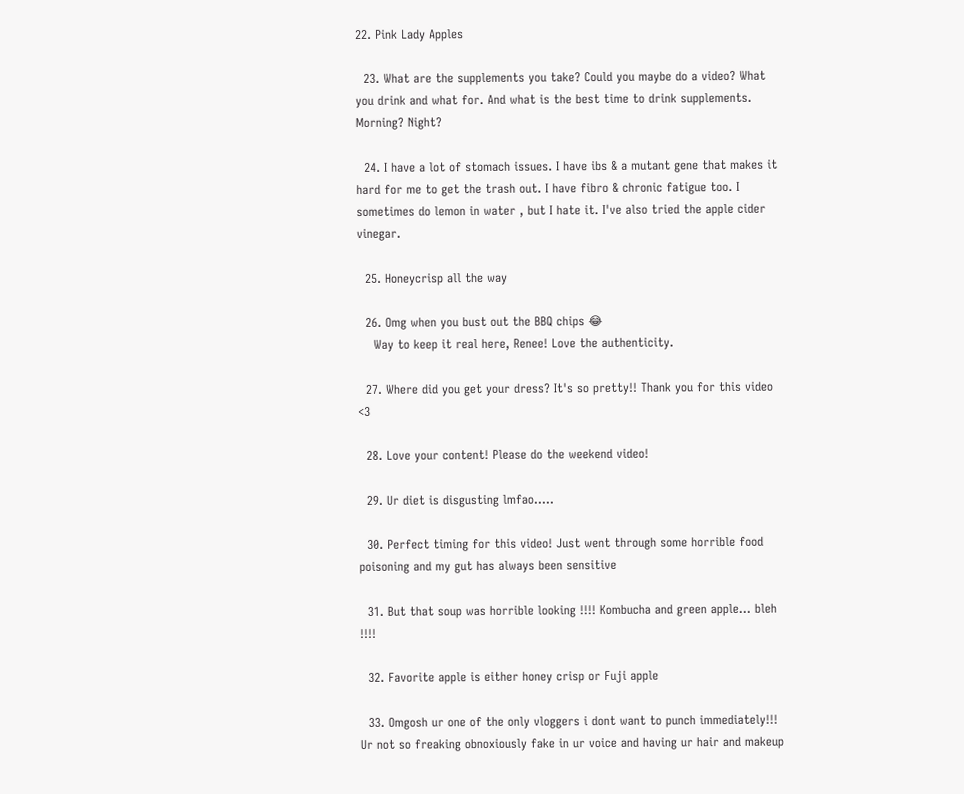22. Pink Lady Apples

  23. What are the supplements you take? Could you maybe do a video? What you drink and what for. And what is the best time to drink supplements. Morning? Night?

  24. I have a lot of stomach issues. I have ibs & a mutant gene that makes it hard for me to get the trash out. I have fibro & chronic fatigue too. I sometimes do lemon in water , but I hate it. I've also tried the apple cider vinegar.

  25. Honeycrisp all the way

  26. Omg when you bust out the BBQ chips 😂
    Way to keep it real here, Renee! Love the authenticity.

  27. Where did you get your dress? It's so pretty!! Thank you for this video <3

  28. Love your content! Please do the weekend video!

  29. Ur diet is disgusting lmfao…..

  30. Perfect timing for this video! Just went through some horrible food poisoning and my gut has always been sensitive

  31. But that soup was horrible looking !!!! Kombucha and green apple… bleh !!!!

  32. Favorite apple is either honey crisp or Fuji apple

  33. Omgosh ur one of the only vloggers i dont want to punch immediately!!! Ur not so freaking obnoxiously fake in ur voice and having ur hair and makeup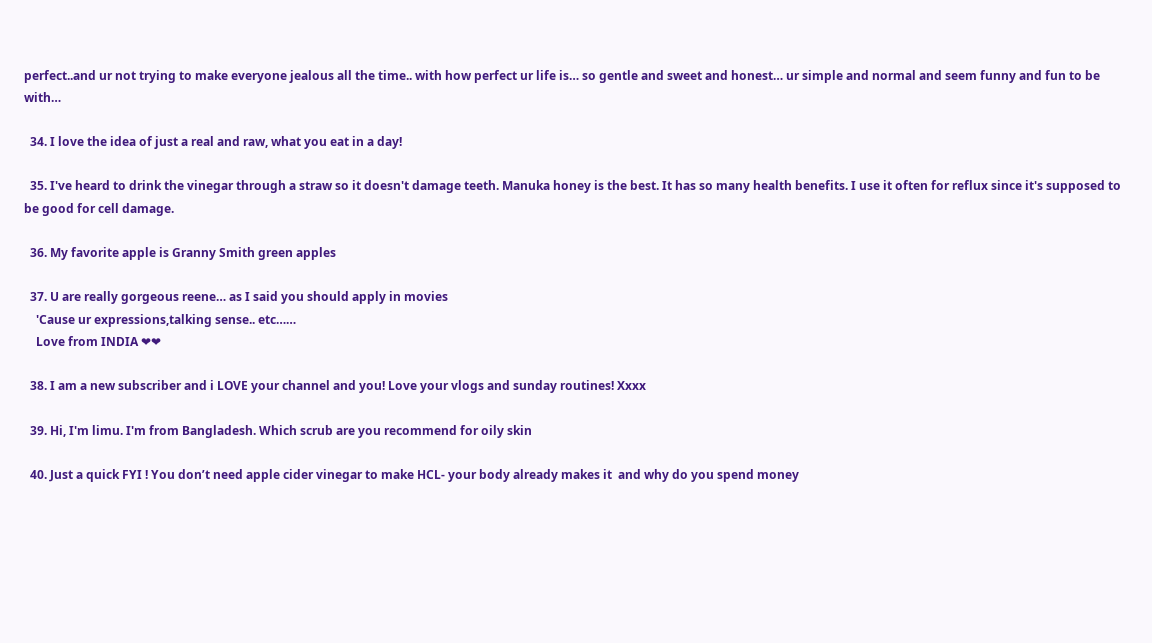perfect..and ur not trying to make everyone jealous all the time.. with how perfect ur life is… so gentle and sweet and honest… ur simple and normal and seem funny and fun to be with…

  34. I love the idea of just a real and raw, what you eat in a day!

  35. I've heard to drink the vinegar through a straw so it doesn't damage teeth. Manuka honey is the best. It has so many health benefits. I use it often for reflux since it's supposed to be good for cell damage.

  36. My favorite apple is Granny Smith green apples

  37. U are really gorgeous reene… as I said you should apply in movies
    'Cause ur expressions,talking sense.. etc……
    Love from INDIA ❤❤

  38. I am a new subscriber and i LOVE your channel and you! Love your vlogs and sunday routines! Xxxx

  39. Hi, I'm limu. I'm from Bangladesh. Which scrub are you recommend for oily skin

  40. Just a quick FYI ! You don’t need apple cider vinegar to make HCL- your body already makes it  and why do you spend money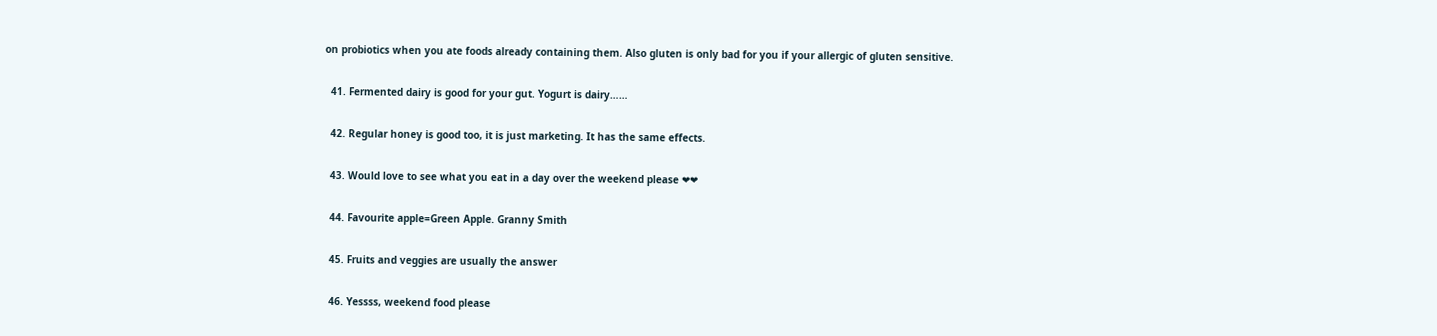on probiotics when you ate foods already containing them. Also gluten is only bad for you if your allergic of gluten sensitive.

  41. Fermented dairy is good for your gut. Yogurt is dairy……

  42. Regular honey is good too, it is just marketing. It has the same effects.

  43. Would love to see what you eat in a day over the weekend please ❤❤

  44. Favourite apple=Green Apple. Granny Smith

  45. Fruits and veggies are usually the answer

  46. Yessss, weekend food please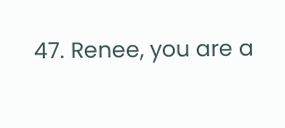47. Renee, you are a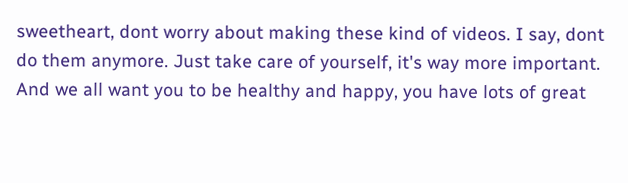sweetheart, dont worry about making these kind of videos. I say, dont do them anymore. Just take care of yourself, it's way more important. And we all want you to be healthy and happy, you have lots of great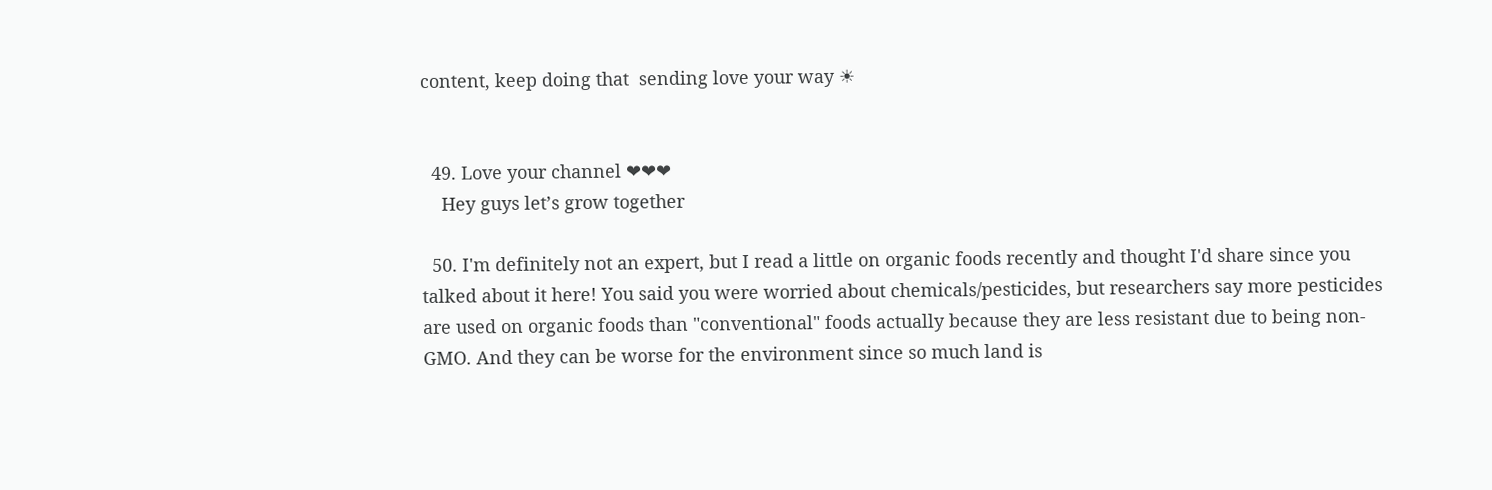content, keep doing that  sending love your way ☀


  49. Love your channel ❤❤❤
    Hey guys let’s grow together

  50. I'm definitely not an expert, but I read a little on organic foods recently and thought I'd share since you talked about it here! You said you were worried about chemicals/pesticides, but researchers say more pesticides are used on organic foods than "conventional" foods actually because they are less resistant due to being non-GMO. And they can be worse for the environment since so much land is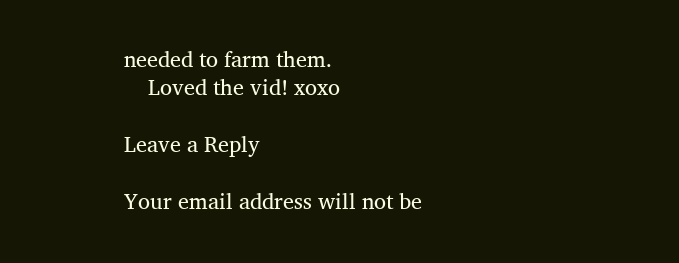needed to farm them.
    Loved the vid! xoxo

Leave a Reply

Your email address will not be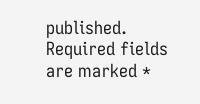published. Required fields are marked *